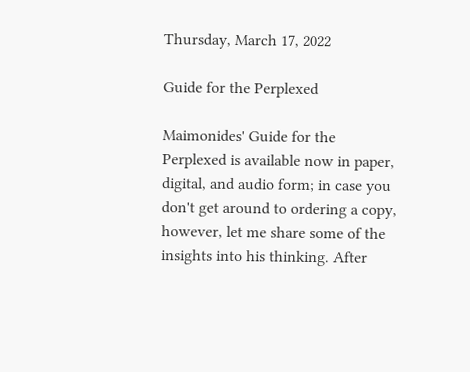Thursday, March 17, 2022

Guide for the Perplexed

Maimonides' Guide for the Perplexed is available now in paper, digital, and audio form; in case you don't get around to ordering a copy, however, let me share some of the insights into his thinking. After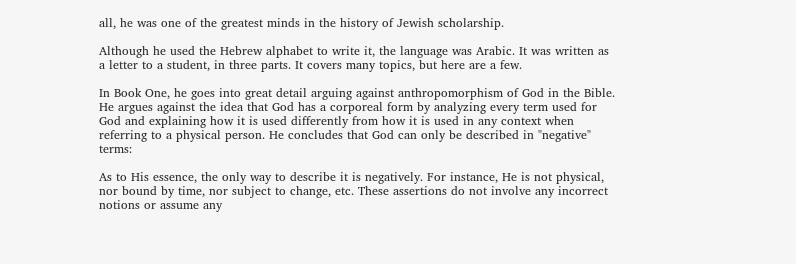all, he was one of the greatest minds in the history of Jewish scholarship.

Although he used the Hebrew alphabet to write it, the language was Arabic. It was written as a letter to a student, in three parts. It covers many topics, but here are a few.

In Book One, he goes into great detail arguing against anthropomorphism of God in the Bible. He argues against the idea that God has a corporeal form by analyzing every term used for God and explaining how it is used differently from how it is used in any context when referring to a physical person. He concludes that God can only be described in "negative" terms:

As to His essence, the only way to describe it is negatively. For instance, He is not physical, nor bound by time, nor subject to change, etc. These assertions do not involve any incorrect notions or assume any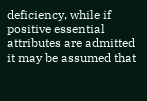deficiency, while if positive essential attributes are admitted it may be assumed that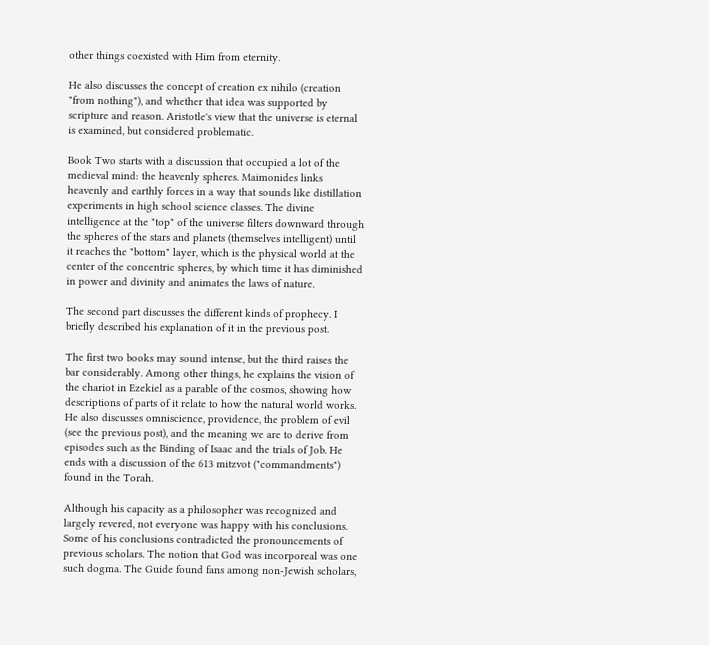other things coexisted with Him from eternity.

He also discusses the concept of creation ex nihilo (creation "from nothing"), and whether that idea was supported by scripture and reason. Aristotle's view that the universe is eternal is examined, but considered problematic.

Book Two starts with a discussion that occupied a lot of the medieval mind: the heavenly spheres. Maimonides links heavenly and earthly forces in a way that sounds like distillation experiments in high school science classes. The divine intelligence at the "top" of the universe filters downward through the spheres of the stars and planets (themselves intelligent) until it reaches the "bottom" layer, which is the physical world at the center of the concentric spheres, by which time it has diminished in power and divinity and animates the laws of nature.

The second part discusses the different kinds of prophecy. I briefly described his explanation of it in the previous post.

The first two books may sound intense, but the third raises the bar considerably. Among other things, he explains the vision of the chariot in Ezekiel as a parable of the cosmos, showing how descriptions of parts of it relate to how the natural world works. He also discusses omniscience, providence, the problem of evil (see the previous post), and the meaning we are to derive from episodes such as the Binding of Isaac and the trials of Job. He ends with a discussion of the 613 mitzvot ("commandments") found in the Torah.

Although his capacity as a philosopher was recognized and largely revered, not everyone was happy with his conclusions. Some of his conclusions contradicted the pronouncements of previous scholars. The notion that God was incorporeal was one such dogma. The Guide found fans among non-Jewish scholars,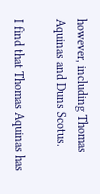however, including Thomas Aquinas and Duns Scotus.

I find that Thomas Aquinas has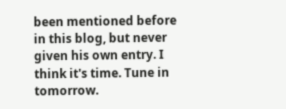been mentioned before in this blog, but never given his own entry. I think it's time. Tune in tomorrow.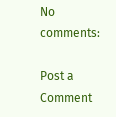No comments:

Post a Comment